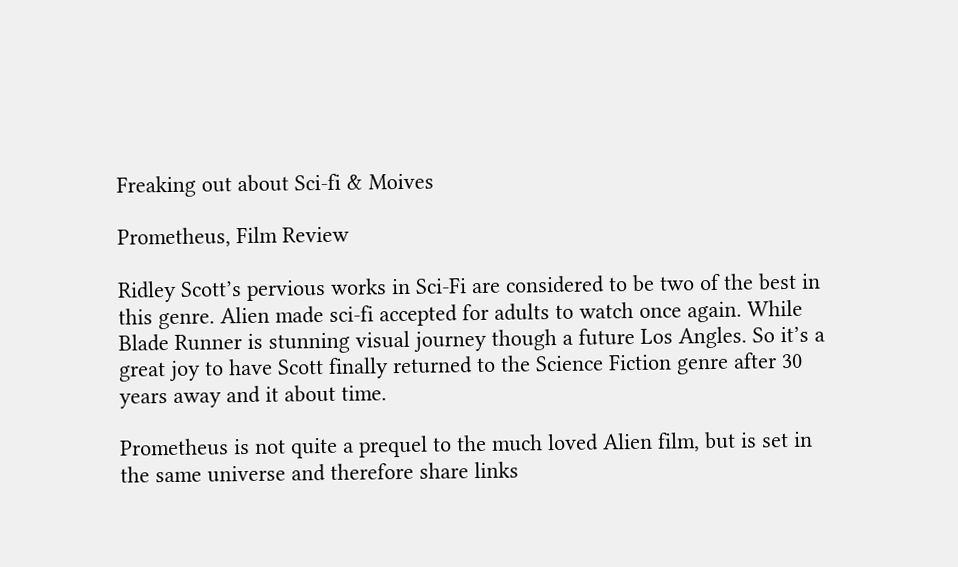Freaking out about Sci-fi & Moives

Prometheus, Film Review

Ridley Scott’s pervious works in Sci-Fi are considered to be two of the best in this genre. Alien made sci-fi accepted for adults to watch once again. While Blade Runner is stunning visual journey though a future Los Angles. So it’s a great joy to have Scott finally returned to the Science Fiction genre after 30 years away and it about time.

Prometheus is not quite a prequel to the much loved Alien film, but is set in the same universe and therefore share links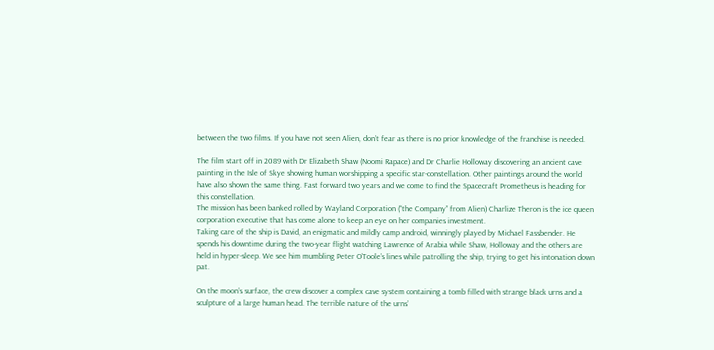between the two films. If you have not seen Alien, don’t fear as there is no prior knowledge of the franchise is needed.

The film start off in 2089 with Dr Elizabeth Shaw (Noomi Rapace) and Dr Charlie Holloway discovering an ancient cave painting in the Isle of Skye showing human worshipping a specific star-constellation. Other paintings around the world have also shown the same thing. Fast forward two years and we come to find the Spacecraft Prometheus is heading for this constellation.
The mission has been banked rolled by Wayland Corporation (“the Company” from Alien) Charlize Theron is the ice queen corporation executive that has come alone to keep an eye on her companies investment.
Taking care of the ship is David, an enigmatic and mildly camp android, winningly played by Michael Fassbender. He spends his downtime during the two-year flight watching Lawrence of Arabia while Shaw, Holloway and the others are held in hyper-sleep. We see him mumbling Peter O’Toole’s lines while patrolling the ship, trying to get his intonation down pat.

On the moon’s surface, the crew discover a complex cave system containing a tomb filled with strange black urns and a sculpture of a large human head. The terrible nature of the urns’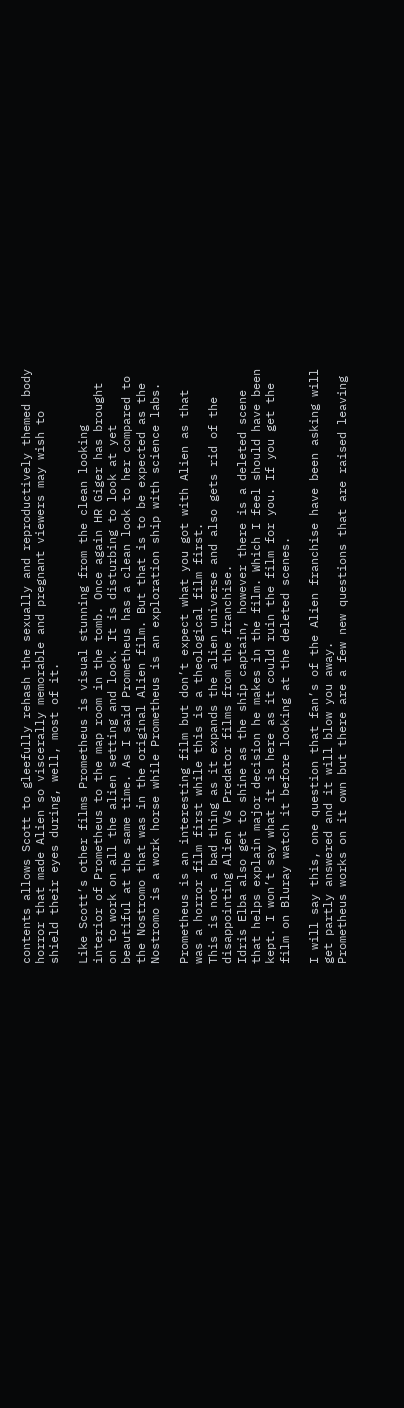contents allows Scott to gleefully rehash the sexually and reproductively themed body horror that made Alien so viscerally memorable and pregnant viewers may wish to shield their eyes during, well, most of it.

Like Scott’s other films Prometheus is visual stunning from the clean looking interior of Prometheus to the map room in the tomb. Once again HR Giger has brought on to work on all the alien setting and look. It is disturbing to look at yet beautiful at the same time. As I said Prometheus has a clean look to her compared to the Nostromo that was in the original Alien film. But that is to be expected as the Nostromo is a work horse while Prometheus is an exploration ship with science labs.

Prometheus is an interesting film but don’t expect what you got with Alien as that was a horror film first while this is a theological film first.
This is not a bad thing as it expands the alien universe and also gets rid of the disappointing Alien Vs Predator films from the franchise.
Idris Elba also get to shine as the ship captain, however there is a deleted scene that helps explain major decision he makes in the film. Which I feel should have been kept. I won’t say what it is here as it could ruin the film for you. If you get the film on Bluray watch it before looking at the deleted scenes.

I will say this, one question that fan’s of the Alien franchise have been asking will get partly answered and it will blow you away.
Prometheus works on it own but there are a few new questions that are raised leaving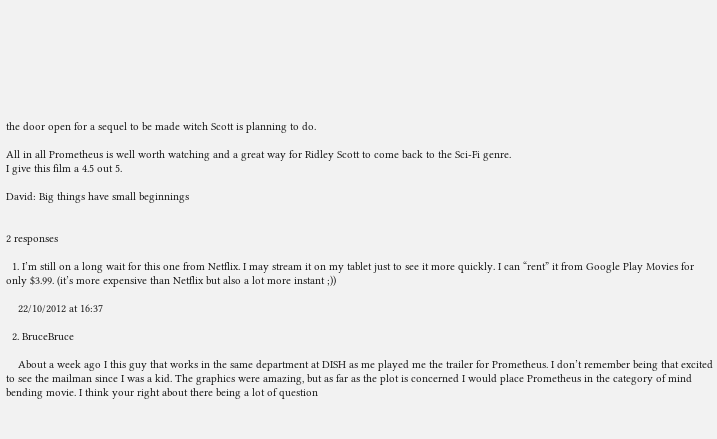the door open for a sequel to be made witch Scott is planning to do.

All in all Prometheus is well worth watching and a great way for Ridley Scott to come back to the Sci-Fi genre.
I give this film a 4.5 out 5.

David: Big things have small beginnings


2 responses

  1. I’m still on a long wait for this one from Netflix. I may stream it on my tablet just to see it more quickly. I can “rent” it from Google Play Movies for only $3.99. (it’s more expensive than Netflix but also a lot more instant ;))

    22/10/2012 at 16:37

  2. BruceBruce

    About a week ago I this guy that works in the same department at DISH as me played me the trailer for Prometheus. I don’t remember being that excited to see the mailman since I was a kid. The graphics were amazing, but as far as the plot is concerned I would place Prometheus in the category of mind bending movie. I think your right about there being a lot of question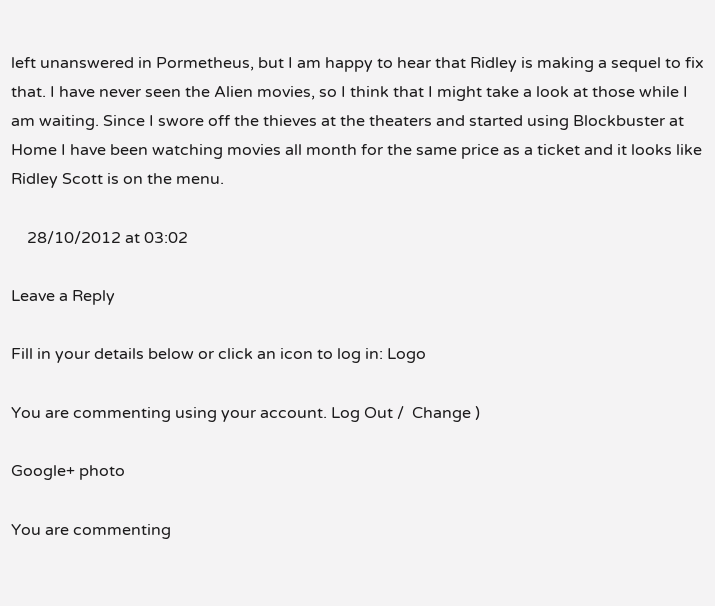left unanswered in Pormetheus, but I am happy to hear that Ridley is making a sequel to fix that. I have never seen the Alien movies, so I think that I might take a look at those while I am waiting. Since I swore off the thieves at the theaters and started using Blockbuster at Home I have been watching movies all month for the same price as a ticket and it looks like Ridley Scott is on the menu.

    28/10/2012 at 03:02

Leave a Reply

Fill in your details below or click an icon to log in: Logo

You are commenting using your account. Log Out /  Change )

Google+ photo

You are commenting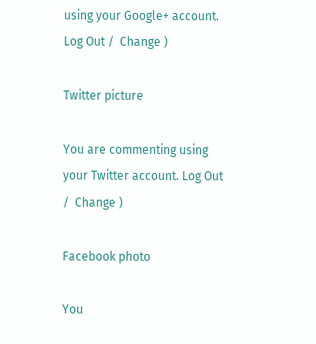using your Google+ account. Log Out /  Change )

Twitter picture

You are commenting using your Twitter account. Log Out /  Change )

Facebook photo

You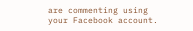are commenting using your Facebook account.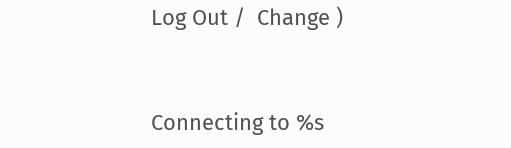Log Out /  Change )


Connecting to %s